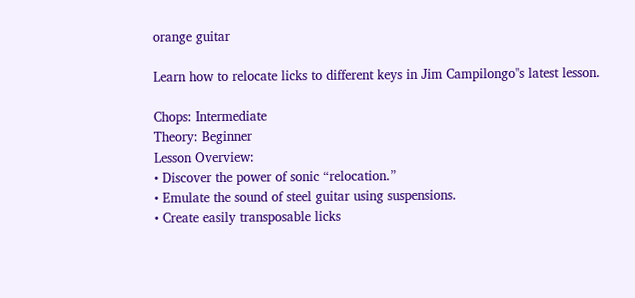orange guitar

Learn how to relocate licks to different keys in Jim Campilongo''s latest lesson.

Chops: Intermediate
Theory: Beginner
Lesson Overview:
• Discover the power of sonic “relocation.”
• Emulate the sound of steel guitar using suspensions.
• Create easily transposable licks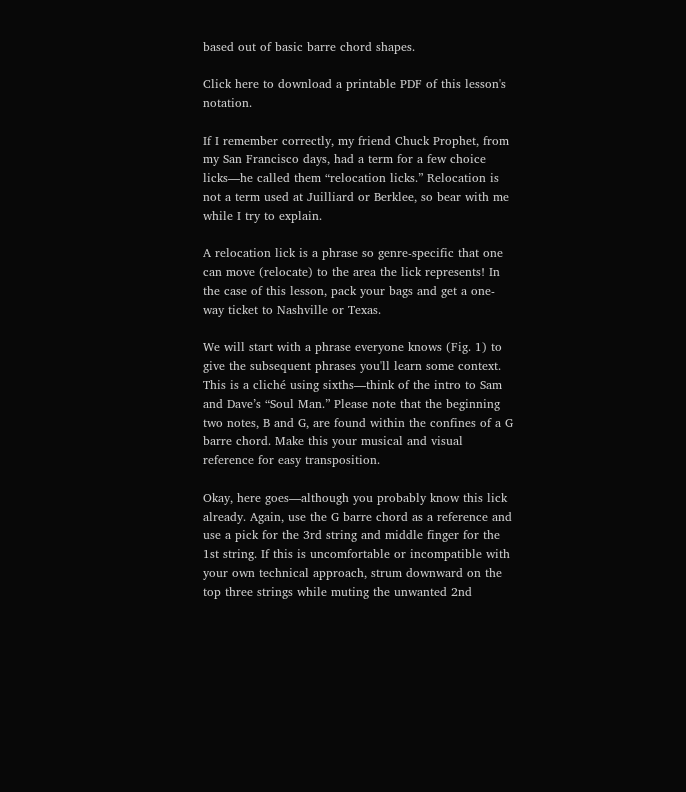based out of basic barre chord shapes.

Click here to download a printable PDF of this lesson's notation.

If I remember correctly, my friend Chuck Prophet, from my San Francisco days, had a term for a few choice licks—he called them “relocation licks.” Relocation is not a term used at Juilliard or Berklee, so bear with me while I try to explain.

A relocation lick is a phrase so genre-specific that one can move (relocate) to the area the lick represents! In the case of this lesson, pack your bags and get a one-way ticket to Nashville or Texas.

We will start with a phrase everyone knows (Fig. 1) to give the subsequent phrases you'll learn some context. This is a cliché using sixths—think of the intro to Sam and Dave’s “Soul Man.” Please note that the beginning two notes, B and G, are found within the confines of a G barre chord. Make this your musical and visual reference for easy transposition.

Okay, here goes—although you probably know this lick already. Again, use the G barre chord as a reference and use a pick for the 3rd string and middle finger for the 1st string. If this is uncomfortable or incompatible with your own technical approach, strum downward on the top three strings while muting the unwanted 2nd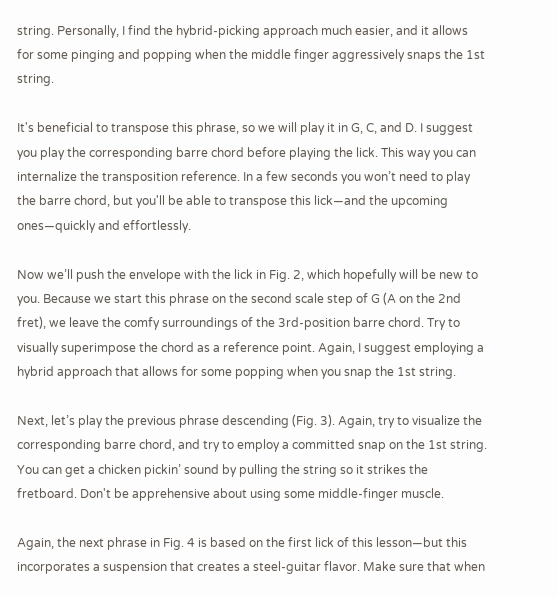string. Personally, I find the hybrid-picking approach much easier, and it allows for some pinging and popping when the middle finger aggressively snaps the 1st string.

It's beneficial to transpose this phrase, so we will play it in G, C, and D. I suggest you play the corresponding barre chord before playing the lick. This way you can internalize the transposition reference. In a few seconds you won’t need to play the barre chord, but you'll be able to transpose this lick—and the upcoming ones—quickly and effortlessly.

Now we’ll push the envelope with the lick in Fig. 2, which hopefully will be new to you. Because we start this phrase on the second scale step of G (A on the 2nd fret), we leave the comfy surroundings of the 3rd-position barre chord. Try to visually superimpose the chord as a reference point. Again, I suggest employing a hybrid approach that allows for some popping when you snap the 1st string.

Next, let’s play the previous phrase descending (Fig. 3). Again, try to visualize the corresponding barre chord, and try to employ a committed snap on the 1st string. You can get a chicken pickin’ sound by pulling the string so it strikes the fretboard. Don't be apprehensive about using some middle-finger muscle.

Again, the next phrase in Fig. 4 is based on the first lick of this lesson—but this incorporates a suspension that creates a steel-guitar flavor. Make sure that when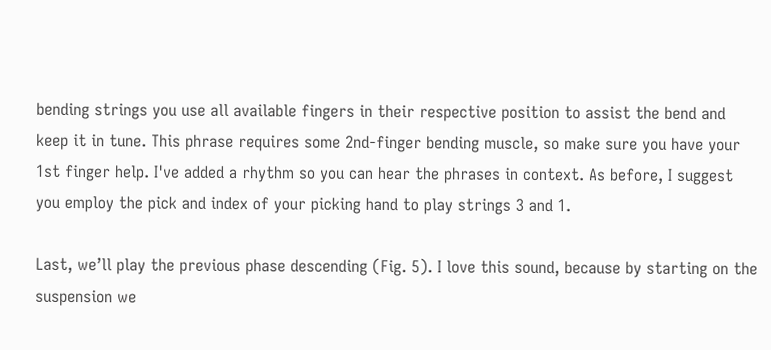bending strings you use all available fingers in their respective position to assist the bend and keep it in tune. This phrase requires some 2nd-finger bending muscle, so make sure you have your 1st finger help. I've added a rhythm so you can hear the phrases in context. As before, I suggest you employ the pick and index of your picking hand to play strings 3 and 1.

Last, we’ll play the previous phase descending (Fig. 5). I love this sound, because by starting on the suspension we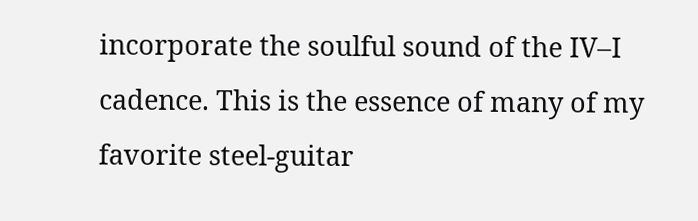incorporate the soulful sound of the IV–I cadence. This is the essence of many of my favorite steel-guitar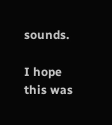sounds.

I hope this was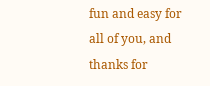fun and easy for all of you, and thanks for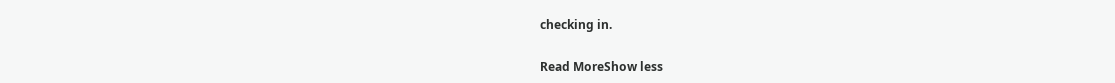checking in.

Read MoreShow less